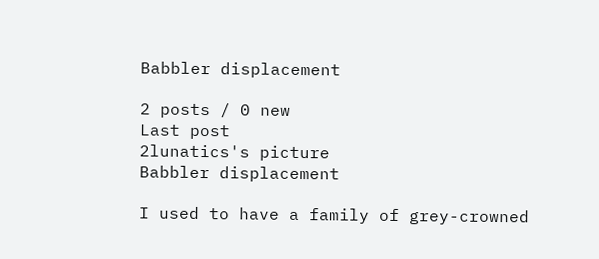Babbler displacement

2 posts / 0 new
Last post
2lunatics's picture
Babbler displacement

I used to have a family of grey-crowned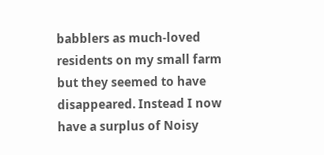babblers as much-loved residents on my small farm but they seemed to have disappeared. Instead I now have a surplus of Noisy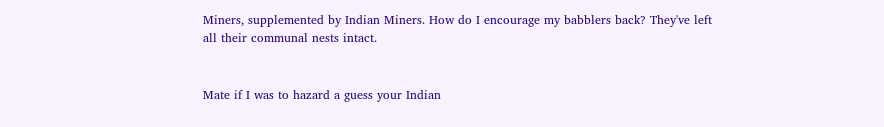Miners, supplemented by Indian Miners. How do I encourage my babblers back? They've left all their communal nests intact.


Mate if I was to hazard a guess your Indian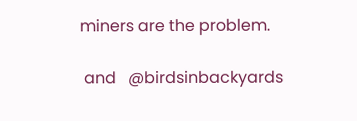miners are the problem.

 and   @birdsinbackyards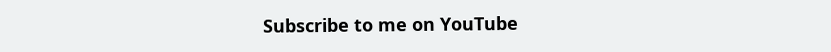Subscribe to me on YouTube